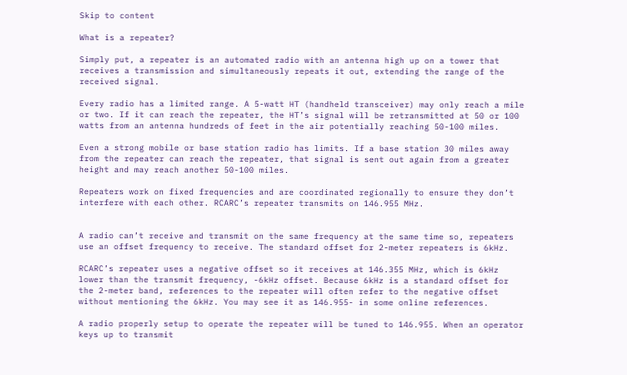Skip to content

What is a repeater?

Simply put, a repeater is an automated radio with an antenna high up on a tower that receives a transmission and simultaneously repeats it out, extending the range of the received signal.

Every radio has a limited range. A 5-watt HT (handheld transceiver) may only reach a mile or two. If it can reach the repeater, the HT’s signal will be retransmitted at 50 or 100 watts from an antenna hundreds of feet in the air potentially reaching 50-100 miles.

Even a strong mobile or base station radio has limits. If a base station 30 miles away from the repeater can reach the repeater, that signal is sent out again from a greater height and may reach another 50-100 miles.

Repeaters work on fixed frequencies and are coordinated regionally to ensure they don’t interfere with each other. RCARC’s repeater transmits on 146.955 MHz.


A radio can’t receive and transmit on the same frequency at the same time so, repeaters use an offset frequency to receive. The standard offset for 2-meter repeaters is 6kHz.

RCARC’s repeater uses a negative offset so it receives at 146.355 MHz, which is 6kHz lower than the transmit frequency, -6kHz offset. Because 6kHz is a standard offset for the 2-meter band, references to the repeater will often refer to the negative offset without mentioning the 6kHz. You may see it as 146.955- in some online references.

A radio properly setup to operate the repeater will be tuned to 146.955. When an operator keys up to transmit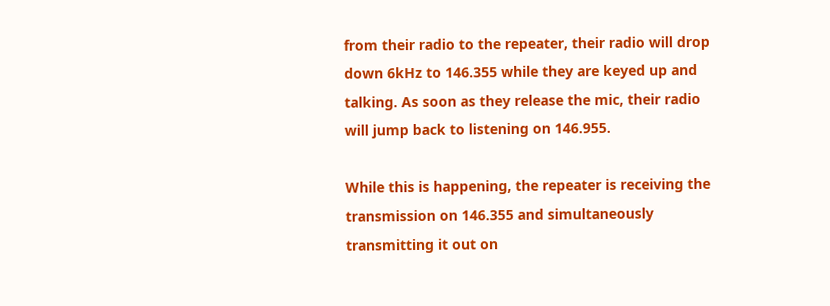from their radio to the repeater, their radio will drop down 6kHz to 146.355 while they are keyed up and talking. As soon as they release the mic, their radio will jump back to listening on 146.955.

While this is happening, the repeater is receiving the transmission on 146.355 and simultaneously transmitting it out on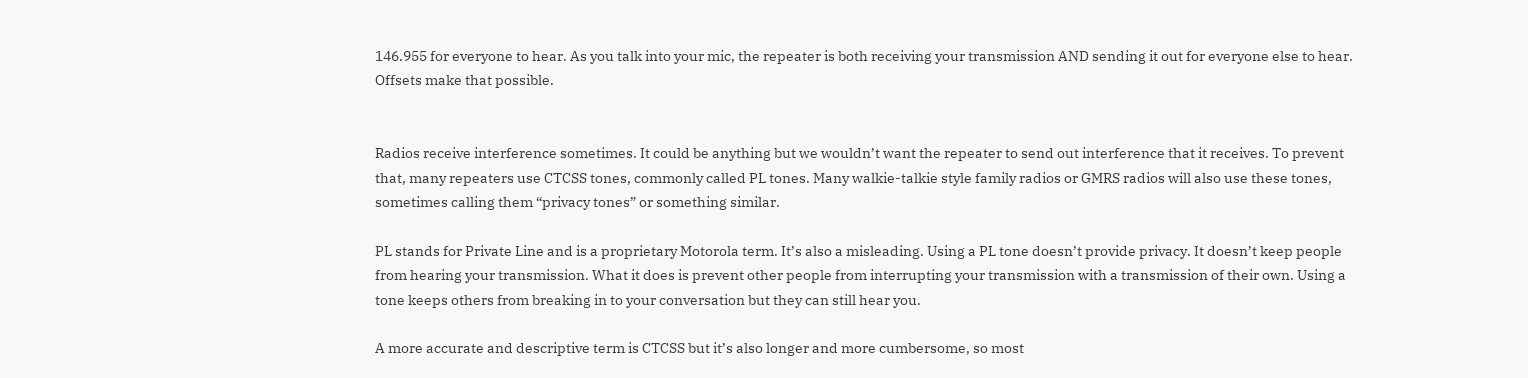146.955 for everyone to hear. As you talk into your mic, the repeater is both receiving your transmission AND sending it out for everyone else to hear. Offsets make that possible.


Radios receive interference sometimes. It could be anything but we wouldn’t want the repeater to send out interference that it receives. To prevent that, many repeaters use CTCSS tones, commonly called PL tones. Many walkie-talkie style family radios or GMRS radios will also use these tones, sometimes calling them “privacy tones” or something similar.

PL stands for Private Line and is a proprietary Motorola term. It’s also a misleading. Using a PL tone doesn’t provide privacy. It doesn’t keep people from hearing your transmission. What it does is prevent other people from interrupting your transmission with a transmission of their own. Using a tone keeps others from breaking in to your conversation but they can still hear you.

A more accurate and descriptive term is CTCSS but it’s also longer and more cumbersome, so most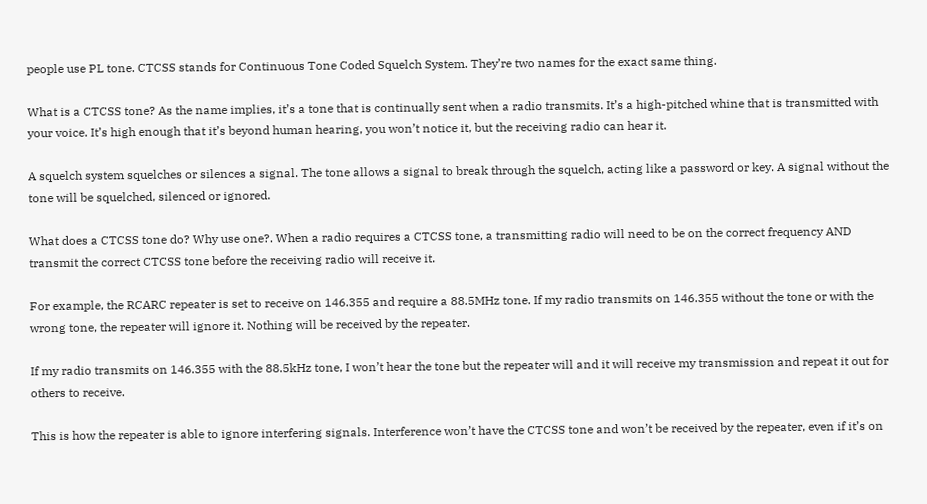people use PL tone. CTCSS stands for Continuous Tone Coded Squelch System. They’re two names for the exact same thing.

What is a CTCSS tone? As the name implies, it’s a tone that is continually sent when a radio transmits. It’s a high-pitched whine that is transmitted with your voice. It’s high enough that it’s beyond human hearing, you won’t notice it, but the receiving radio can hear it.

A squelch system squelches or silences a signal. The tone allows a signal to break through the squelch, acting like a password or key. A signal without the tone will be squelched, silenced or ignored.

What does a CTCSS tone do? Why use one?. When a radio requires a CTCSS tone, a transmitting radio will need to be on the correct frequency AND transmit the correct CTCSS tone before the receiving radio will receive it.

For example, the RCARC repeater is set to receive on 146.355 and require a 88.5MHz tone. If my radio transmits on 146.355 without the tone or with the wrong tone, the repeater will ignore it. Nothing will be received by the repeater.

If my radio transmits on 146.355 with the 88.5kHz tone, I won’t hear the tone but the repeater will and it will receive my transmission and repeat it out for others to receive.

This is how the repeater is able to ignore interfering signals. Interference won’t have the CTCSS tone and won’t be received by the repeater, even if it’s on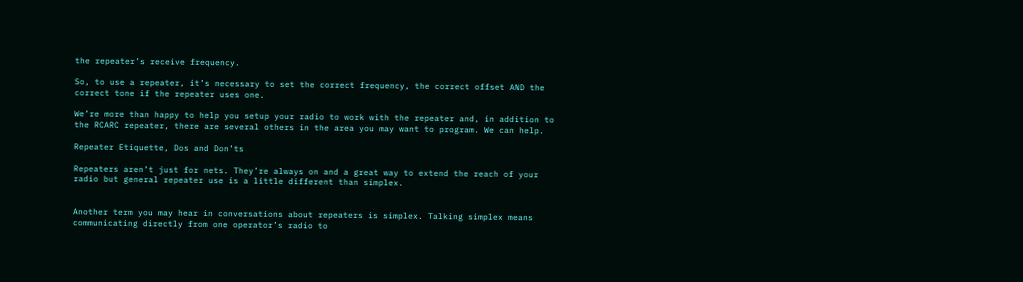the repeater’s receive frequency.

So, to use a repeater, it’s necessary to set the correct frequency, the correct offset AND the correct tone if the repeater uses one.

We’re more than happy to help you setup your radio to work with the repeater and, in addition to the RCARC repeater, there are several others in the area you may want to program. We can help.

Repeater Etiquette, Dos and Don’ts

Repeaters aren’t just for nets. They’re always on and a great way to extend the reach of your radio but general repeater use is a little different than simplex.


Another term you may hear in conversations about repeaters is simplex. Talking simplex means communicating directly from one operator’s radio to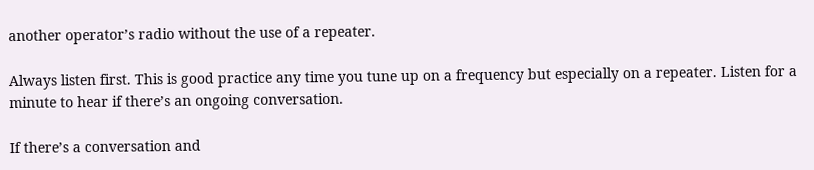another operator’s radio without the use of a repeater.

Always listen first. This is good practice any time you tune up on a frequency but especially on a repeater. Listen for a minute to hear if there’s an ongoing conversation.

If there’s a conversation and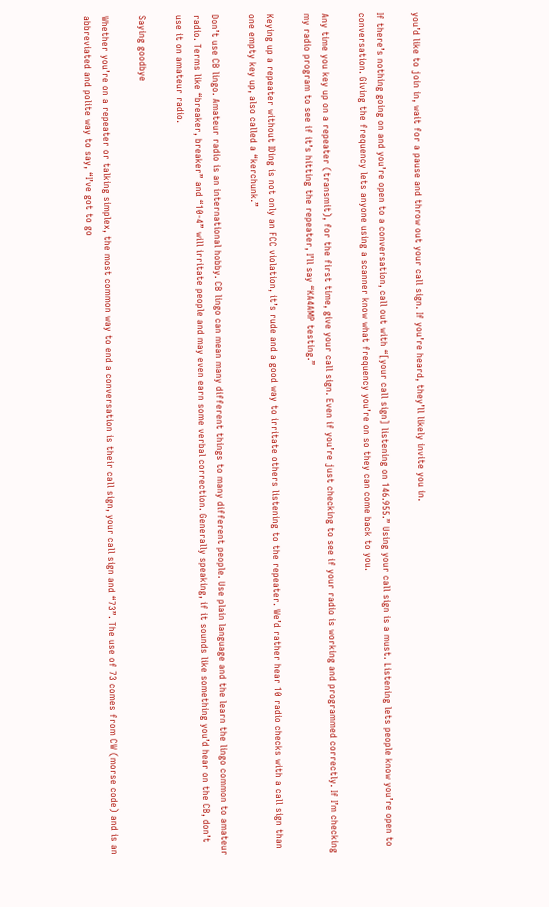you’d like to join in, wait for a pause and throw out your call sign. If you’re heard, they’ll likely invite you in.

If there’s nothing going on and you’re open to a conversation, call out with “[your call sign] listening on 146.955.” Using your call sign is a must. Listening lets people know you’re open to conversation. Giving the frequency lets anyone using a scanner know what frequency you’re on so they can come back to you.

Any time you key up on a repeater (transmit), for the first time, give your call sign. Even if you’re just checking to see if your radio is working and programmed correctly. If I’m checking my radio program to see if it’s hitting the repeater, I’ll say “KA4AMP testing.”

Keying up a repeater without IDing is not only an FCC violation, it’s rude and a good way to irritate others listening to the repeater. We’d rather hear 10 radio checks with a call sign than one empty key up, also called a “kerchunk.”

Don’t use CB lingo. Amateur radio is an international hobby. CB lingo can mean many different things to many different people. Use plain language and the learn the lingo common to amateur radio. Terms like “breaker, breaker” and “10-4” will irritate people and may even earn some verbal correction. Generally speaking, if it sounds like something you’d hear on the CB, don’t use it on amateur radio.

Saying goodbye

Whether you’re on a repeater or talking simplex, the most common way to end a conversation is their call sign, your call sign and “73”. The use of 73 comes from CW (morse code) and is an abbreviated and polite way to say, “I’ve got to go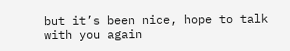but it’s been nice, hope to talk with you again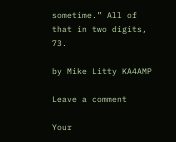sometime.” All of that in two digits, 73.

by Mike Litty KA4AMP

Leave a comment

Your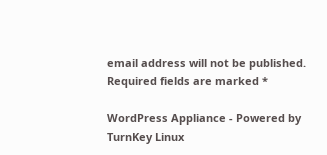email address will not be published. Required fields are marked *

WordPress Appliance - Powered by TurnKey Linux